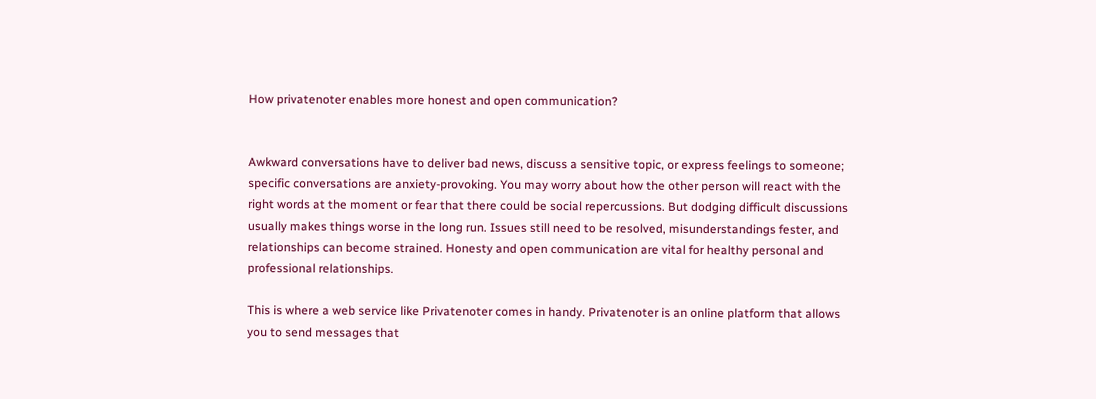How privatenoter enables more honest and open communication?


Awkward conversations have to deliver bad news, discuss a sensitive topic, or express feelings to someone; specific conversations are anxiety-provoking. You may worry about how the other person will react with the right words at the moment or fear that there could be social repercussions. But dodging difficult discussions usually makes things worse in the long run. Issues still need to be resolved, misunderstandings fester, and relationships can become strained. Honesty and open communication are vital for healthy personal and professional relationships.

This is where a web service like Privatenoter comes in handy. Privatenoter is an online platform that allows you to send messages that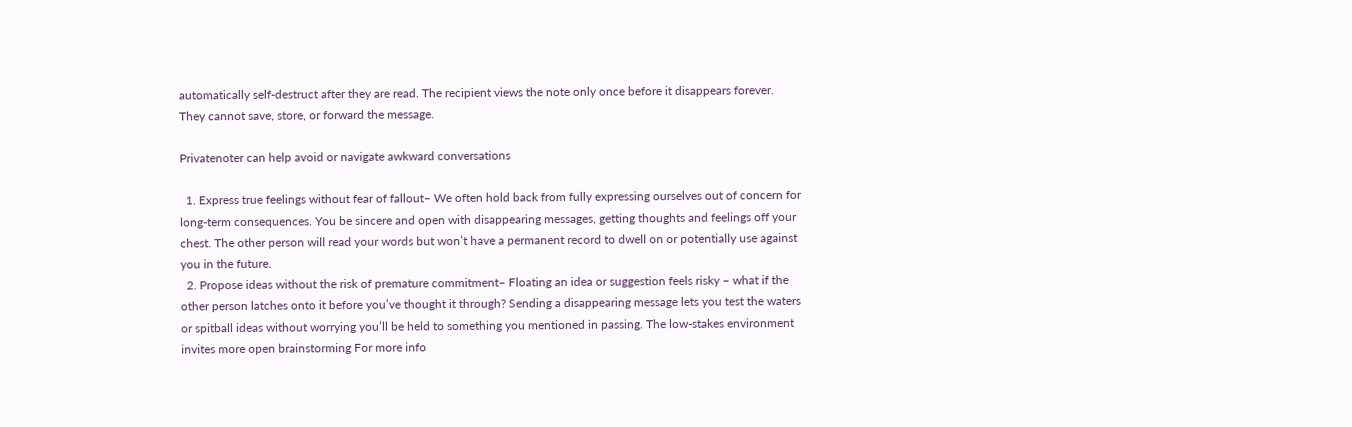automatically self-destruct after they are read. The recipient views the note only once before it disappears forever. They cannot save, store, or forward the message.

Privatenoter can help avoid or navigate awkward conversations

  1. Express true feelings without fear of fallout– We often hold back from fully expressing ourselves out of concern for long-term consequences. You be sincere and open with disappearing messages, getting thoughts and feelings off your chest. The other person will read your words but won’t have a permanent record to dwell on or potentially use against you in the future.
  2. Propose ideas without the risk of premature commitment– Floating an idea or suggestion feels risky – what if the other person latches onto it before you’ve thought it through? Sending a disappearing message lets you test the waters or spitball ideas without worrying you’ll be held to something you mentioned in passing. The low-stakes environment invites more open brainstorming For more info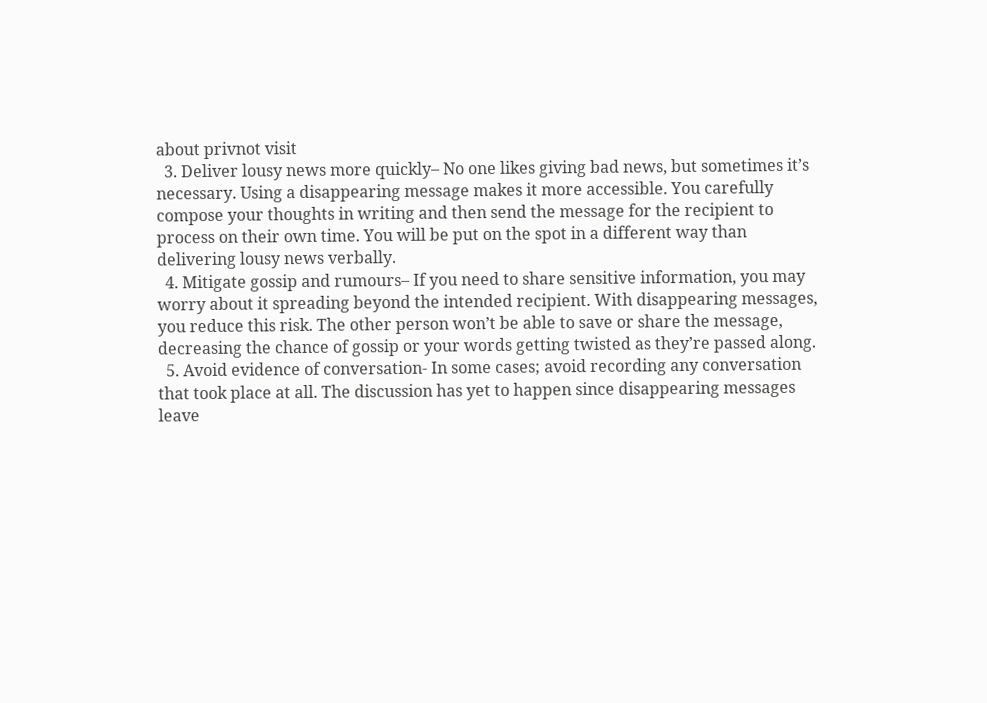about privnot visit
  3. Deliver lousy news more quickly– No one likes giving bad news, but sometimes it’s necessary. Using a disappearing message makes it more accessible. You carefully compose your thoughts in writing and then send the message for the recipient to process on their own time. You will be put on the spot in a different way than delivering lousy news verbally.
  4. Mitigate gossip and rumours– If you need to share sensitive information, you may worry about it spreading beyond the intended recipient. With disappearing messages, you reduce this risk. The other person won’t be able to save or share the message, decreasing the chance of gossip or your words getting twisted as they’re passed along.
  5. Avoid evidence of conversation- In some cases; avoid recording any conversation that took place at all. The discussion has yet to happen since disappearing messages leave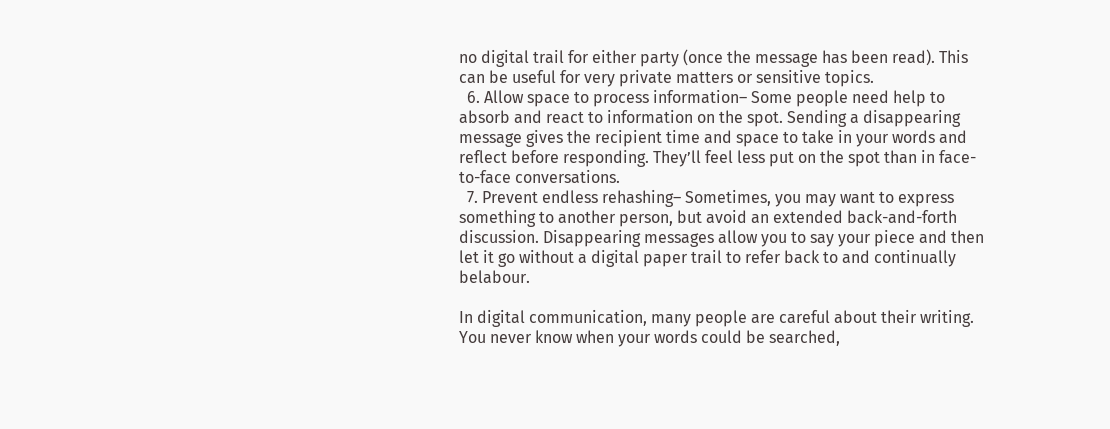no digital trail for either party (once the message has been read). This can be useful for very private matters or sensitive topics.
  6. Allow space to process information– Some people need help to absorb and react to information on the spot. Sending a disappearing message gives the recipient time and space to take in your words and reflect before responding. They’ll feel less put on the spot than in face-to-face conversations.
  7. Prevent endless rehashing– Sometimes, you may want to express something to another person, but avoid an extended back-and-forth discussion. Disappearing messages allow you to say your piece and then let it go without a digital paper trail to refer back to and continually belabour.

In digital communication, many people are careful about their writing. You never know when your words could be searched,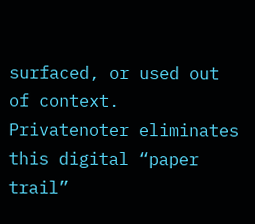surfaced, or used out of context. Privatenoter eliminates this digital “paper trail”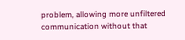problem, allowing more unfiltered communication without that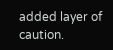added layer of caution.